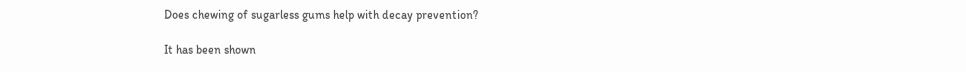Does chewing of sugarless gums help with decay prevention?

It has been shown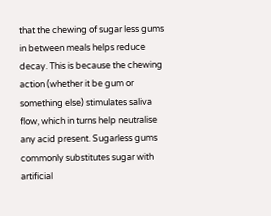that the chewing of sugar less gums in between meals helps reduce decay. This is because the chewing action (whether it be gum or something else) stimulates saliva flow, which in turns help neutralise any acid present. Sugarless gums commonly substitutes sugar with artificial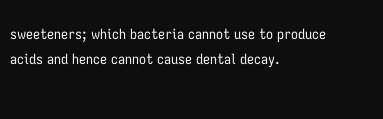sweeteners; which bacteria cannot use to produce acids and hence cannot cause dental decay.